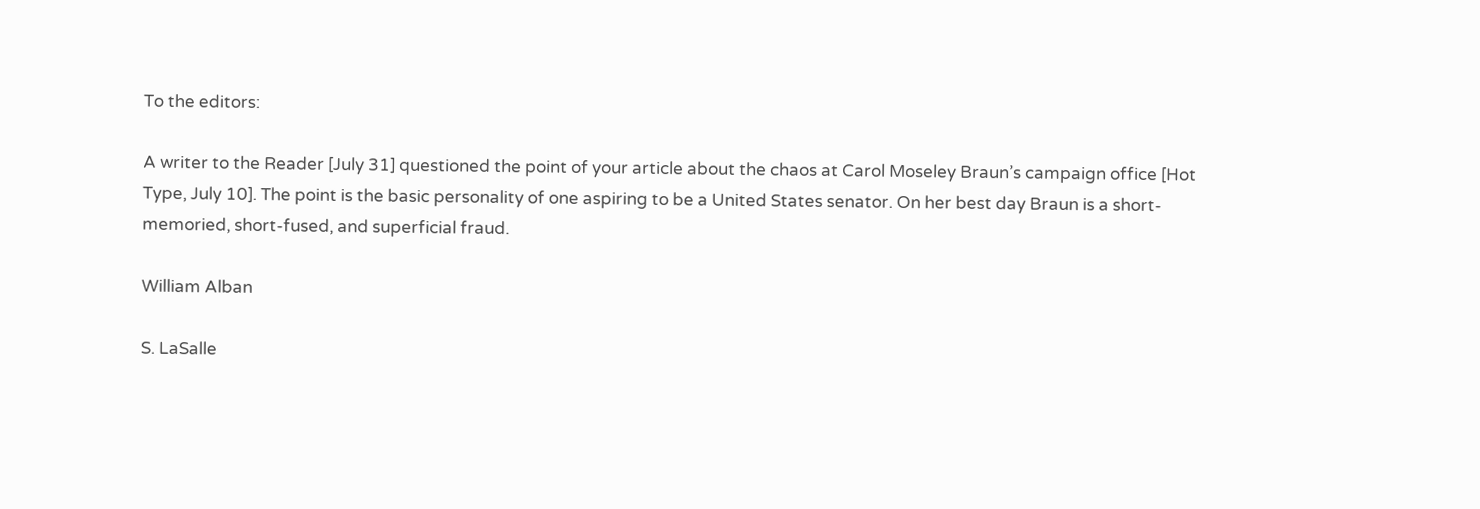To the editors:

A writer to the Reader [July 31] questioned the point of your article about the chaos at Carol Moseley Braun’s campaign office [Hot Type, July 10]. The point is the basic personality of one aspiring to be a United States senator. On her best day Braun is a short-memoried, short-fused, and superficial fraud.

William Alban

S. LaSalle